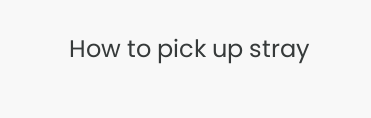How to pick up stray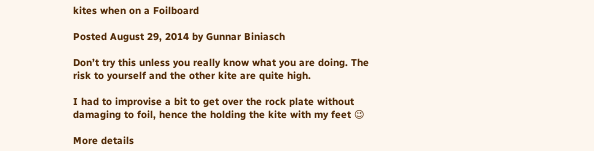kites when on a Foilboard

Posted August 29, 2014 by Gunnar Biniasch

Don’t try this unless you really know what you are doing. The risk to yourself and the other kite are quite high.

I had to improvise a bit to get over the rock plate without damaging to foil, hence the holding the kite with my feet 😉

More details